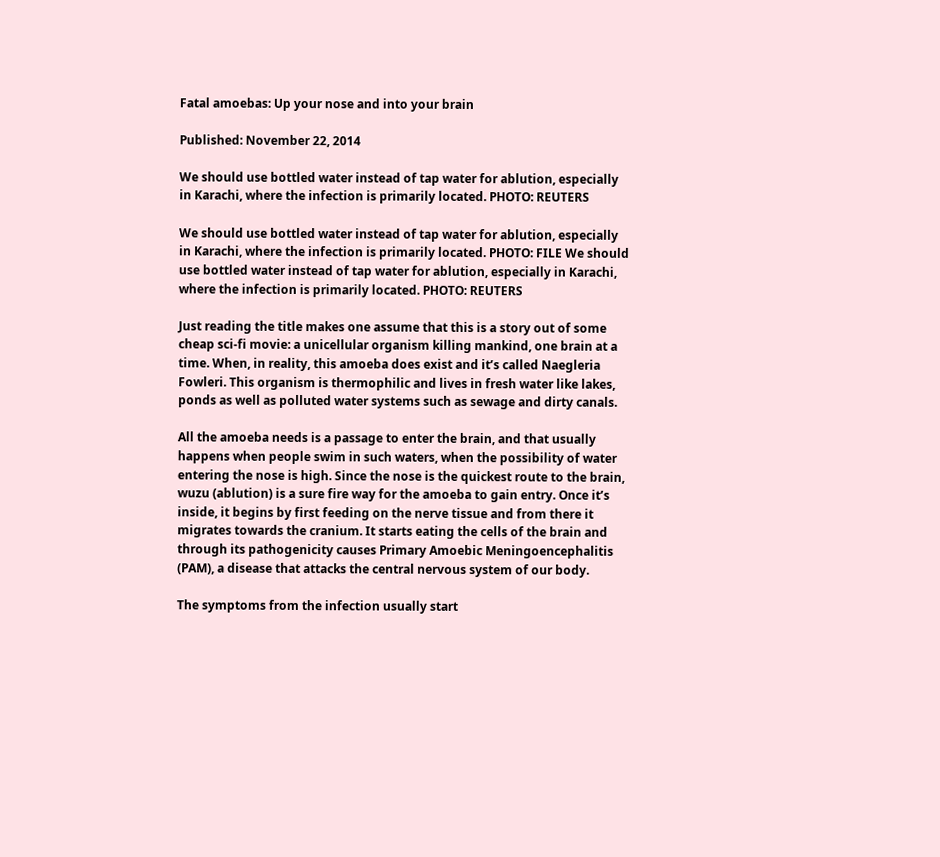Fatal amoebas: Up your nose and into your brain

Published: November 22, 2014

We should use bottled water instead of tap water for ablution, especially in Karachi, where the infection is primarily located. PHOTO: REUTERS

We should use bottled water instead of tap water for ablution, especially in Karachi, where the infection is primarily located. PHOTO: FILE We should use bottled water instead of tap water for ablution, especially in Karachi, where the infection is primarily located. PHOTO: REUTERS

Just reading the title makes one assume that this is a story out of some cheap sci-fi movie: a unicellular organism killing mankind, one brain at a time. When, in reality, this amoeba does exist and it’s called Naegleria Fowleri. This organism is thermophilic and lives in fresh water like lakes, ponds as well as polluted water systems such as sewage and dirty canals.

All the amoeba needs is a passage to enter the brain, and that usually happens when people swim in such waters, when the possibility of water entering the nose is high. Since the nose is the quickest route to the brain, wuzu (ablution) is a sure fire way for the amoeba to gain entry. Once it’s inside, it begins by first feeding on the nerve tissue and from there it migrates towards the cranium. It starts eating the cells of the brain and through its pathogenicity causes Primary Amoebic Meningoencephalitis (PAM), a disease that attacks the central nervous system of our body.

The symptoms from the infection usually start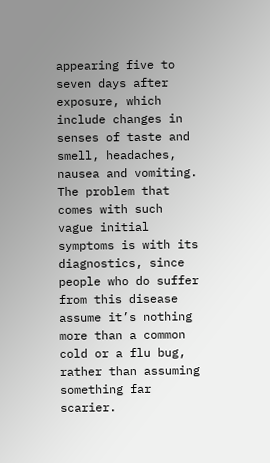appearing five to seven days after exposure, which include changes in senses of taste and smell, headaches, nausea and vomiting. The problem that comes with such vague initial symptoms is with its diagnostics, since people who do suffer from this disease assume it’s nothing more than a common cold or a flu bug, rather than assuming something far scarier.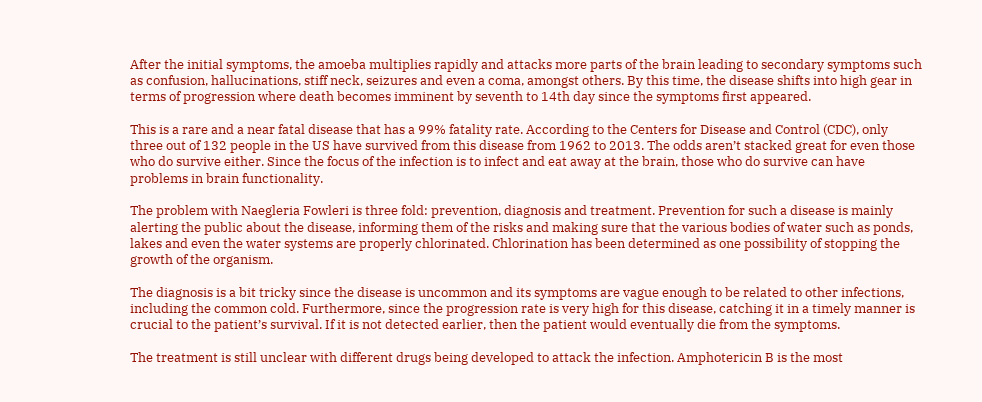After the initial symptoms, the amoeba multiplies rapidly and attacks more parts of the brain leading to secondary symptoms such as confusion, hallucinations, stiff neck, seizures and even a coma, amongst others. By this time, the disease shifts into high gear in terms of progression where death becomes imminent by seventh to 14th day since the symptoms first appeared.

This is a rare and a near fatal disease that has a 99% fatality rate. According to the Centers for Disease and Control (CDC), only three out of 132 people in the US have survived from this disease from 1962 to 2013. The odds aren’t stacked great for even those who do survive either. Since the focus of the infection is to infect and eat away at the brain, those who do survive can have problems in brain functionality.

The problem with Naegleria Fowleri is three fold: prevention, diagnosis and treatment. Prevention for such a disease is mainly alerting the public about the disease, informing them of the risks and making sure that the various bodies of water such as ponds, lakes and even the water systems are properly chlorinated. Chlorination has been determined as one possibility of stopping the growth of the organism.

The diagnosis is a bit tricky since the disease is uncommon and its symptoms are vague enough to be related to other infections, including the common cold. Furthermore, since the progression rate is very high for this disease, catching it in a timely manner is crucial to the patient’s survival. If it is not detected earlier, then the patient would eventually die from the symptoms.

The treatment is still unclear with different drugs being developed to attack the infection. Amphotericin B is the most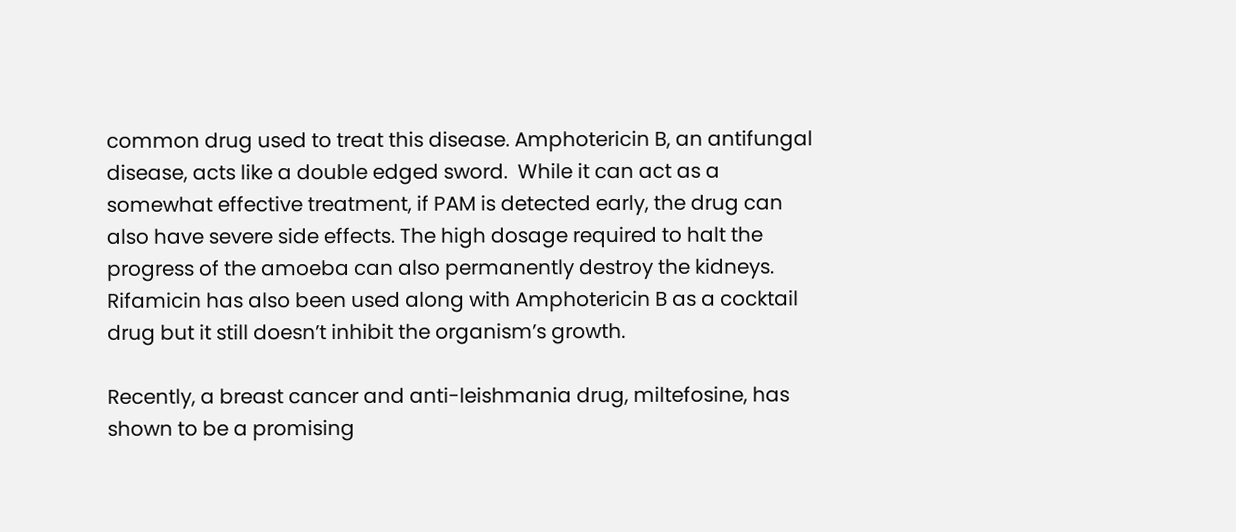common drug used to treat this disease. Amphotericin B, an antifungal disease, acts like a double edged sword.  While it can act as a somewhat effective treatment, if PAM is detected early, the drug can also have severe side effects. The high dosage required to halt the progress of the amoeba can also permanently destroy the kidneys. Rifamicin has also been used along with Amphotericin B as a cocktail drug but it still doesn’t inhibit the organism’s growth.

Recently, a breast cancer and anti-leishmania drug, miltefosine, has shown to be a promising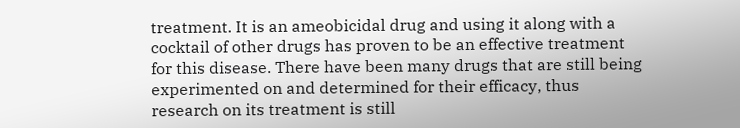treatment. It is an ameobicidal drug and using it along with a cocktail of other drugs has proven to be an effective treatment for this disease. There have been many drugs that are still being experimented on and determined for their efficacy, thus research on its treatment is still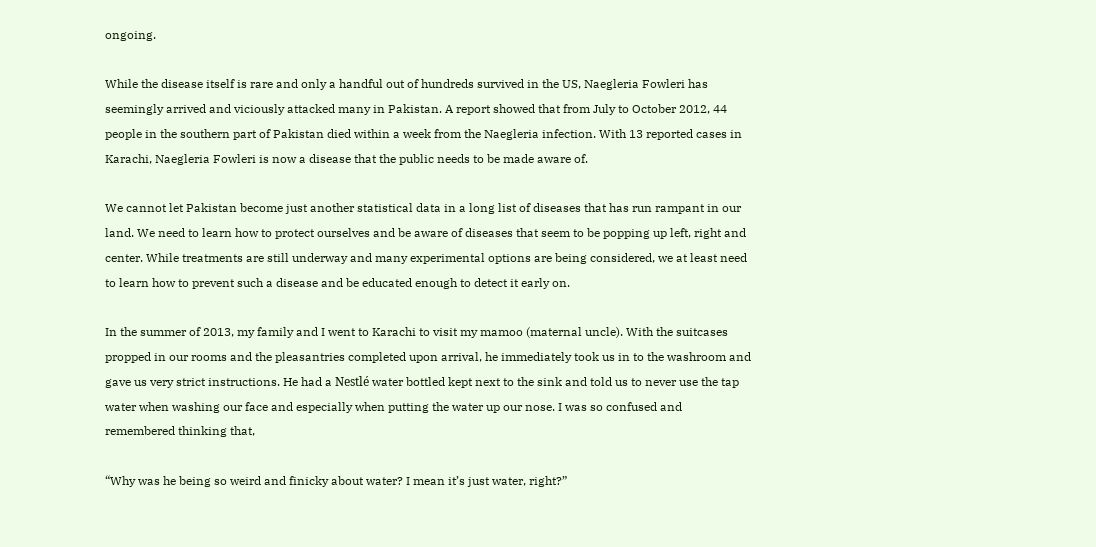ongoing.

While the disease itself is rare and only a handful out of hundreds survived in the US, Naegleria Fowleri has seemingly arrived and viciously attacked many in Pakistan. A report showed that from July to October 2012, 44 people in the southern part of Pakistan died within a week from the Naegleria infection. With 13 reported cases in Karachi, Naegleria Fowleri is now a disease that the public needs to be made aware of.

We cannot let Pakistan become just another statistical data in a long list of diseases that has run rampant in our land. We need to learn how to protect ourselves and be aware of diseases that seem to be popping up left, right and center. While treatments are still underway and many experimental options are being considered, we at least need to learn how to prevent such a disease and be educated enough to detect it early on.

In the summer of 2013, my family and I went to Karachi to visit my mamoo (maternal uncle). With the suitcases propped in our rooms and the pleasantries completed upon arrival, he immediately took us in to the washroom and gave us very strict instructions. He had a Nestlé water bottled kept next to the sink and told us to never use the tap water when washing our face and especially when putting the water up our nose. I was so confused and remembered thinking that,

“Why was he being so weird and finicky about water? I mean it’s just water, right?”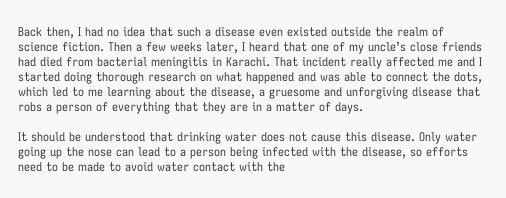Back then, I had no idea that such a disease even existed outside the realm of science fiction. Then a few weeks later, I heard that one of my uncle’s close friends had died from bacterial meningitis in Karachi. That incident really affected me and I started doing thorough research on what happened and was able to connect the dots, which led to me learning about the disease, a gruesome and unforgiving disease that robs a person of everything that they are in a matter of days.

It should be understood that drinking water does not cause this disease. Only water going up the nose can lead to a person being infected with the disease, so efforts need to be made to avoid water contact with the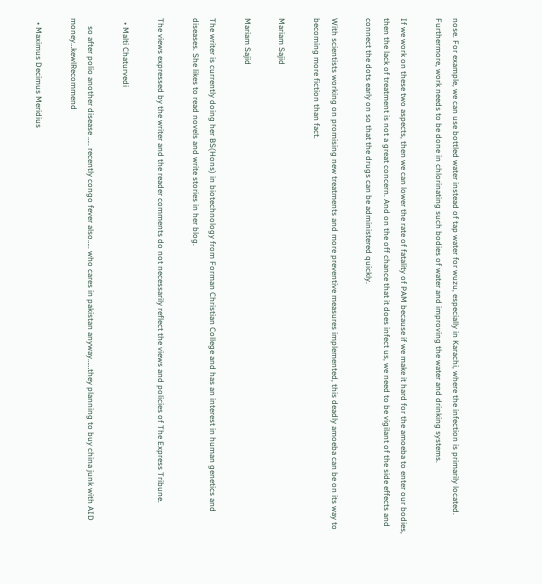nose. For example, we can use bottled water instead of tap water for wuzu, especially in Karachi, where the infection is primarily located. Furthermore, work needs to be done in chlorinating such bodies of water and improving the water and drinking systems.

If we work on these two aspects, then we can lower the rate of fatality of PAM because if we make it hard for the amoeba to enter our bodies, then the lack of treatment is not a great concern. And on the off chance that it does infect us, we need to be vigilant of the side effects and connect the dots early on so that the drugs can be administered quickly.

With scientists working on promising new treatments and more preventive measures implemented, this deadly amoeba can be on its way to becoming more fiction than fact.

Mariam Sajid

Mariam Sajid

The writer is currently doing her BS(Hons) in biotechnology from Forman Christian College and has an interest in human genetics and diseases. She likes to read novels and write stories in her blog.

The views expressed by the writer and the reader comments do not necessarily reflect the views and policies of The Express Tribune.

  • Malti Chaturvedi

    so after polio another disease ….. recently congo fever also….. who cares in pakistan anyway……they planning to buy china junk with AID money…kewlRecommend

  • Maximus Decimus Meridius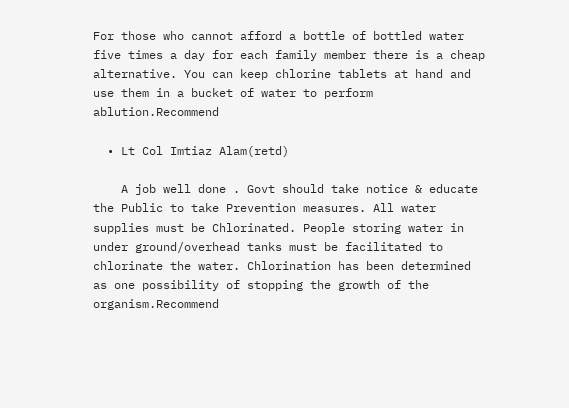For those who cannot afford a bottle of bottled water five times a day for each family member there is a cheap alternative. You can keep chlorine tablets at hand and use them in a bucket of water to perform ablution.Recommend

  • Lt Col Imtiaz Alam(retd)

    A job well done . Govt should take notice & educate the Public to take Prevention measures. All water supplies must be Chlorinated. People storing water in under ground/overhead tanks must be facilitated to chlorinate the water. Chlorination has been determined as one possibility of stopping the growth of the organism.Recommend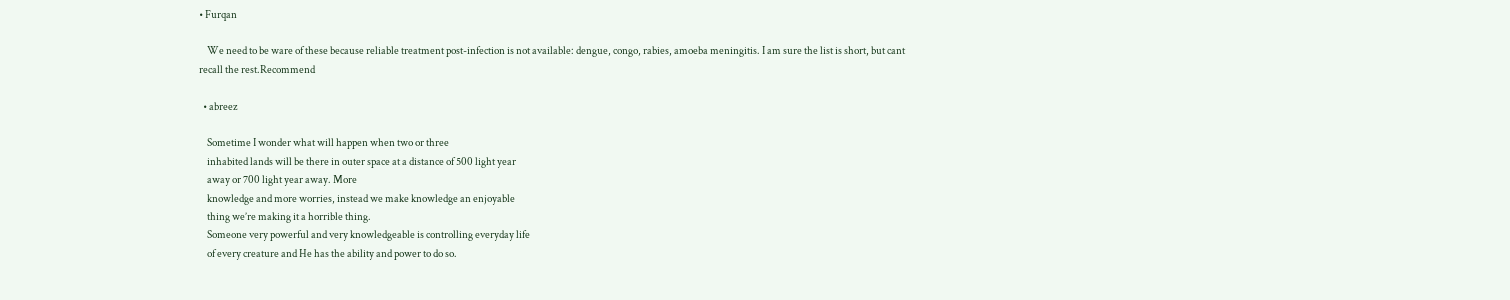• Furqan

    We need to be ware of these because reliable treatment post-infection is not available: dengue, congo, rabies, amoeba meningitis. I am sure the list is short, but cant recall the rest.Recommend

  • abreez

    Sometime I wonder what will happen when two or three
    inhabited lands will be there in outer space at a distance of 500 light year
    away or 700 light year away. More
    knowledge and more worries, instead we make knowledge an enjoyable
    thing we’re making it a horrible thing.
    Someone very powerful and very knowledgeable is controlling everyday life
    of every creature and He has the ability and power to do so.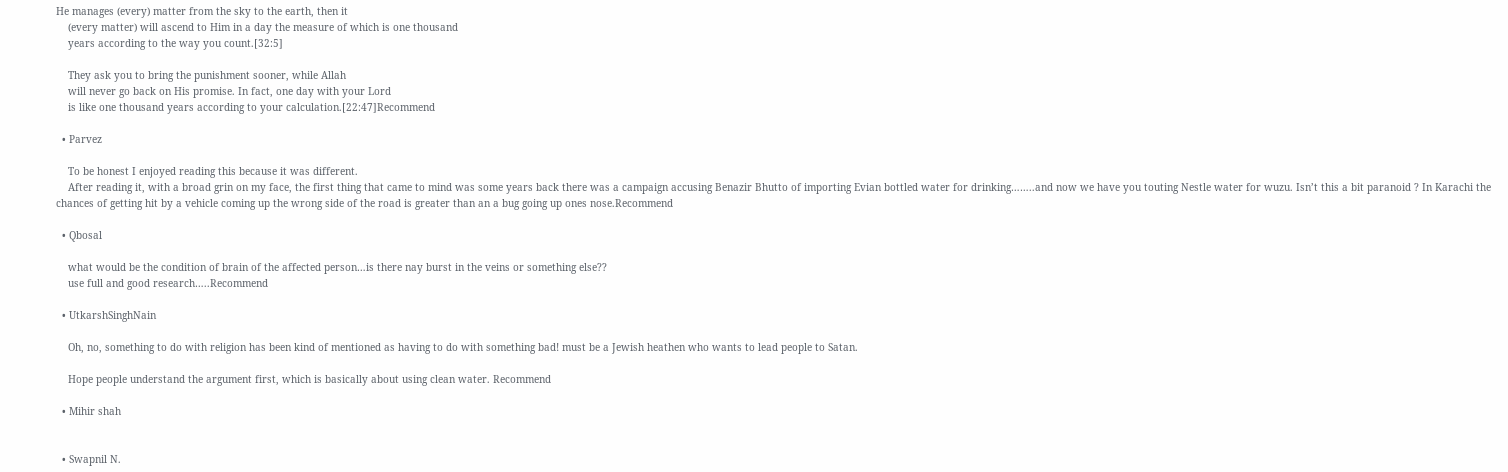He manages (every) matter from the sky to the earth, then it
    (every matter) will ascend to Him in a day the measure of which is one thousand
    years according to the way you count.[32:5]

    They ask you to bring the punishment sooner, while Allah
    will never go back on His promise. In fact, one day with your Lord
    is like one thousand years according to your calculation.[22:47]Recommend

  • Parvez

    To be honest I enjoyed reading this because it was different.
    After reading it, with a broad grin on my face, the first thing that came to mind was some years back there was a campaign accusing Benazir Bhutto of importing Evian bottled water for drinking……..and now we have you touting Nestle water for wuzu. Isn’t this a bit paranoid ? In Karachi the chances of getting hit by a vehicle coming up the wrong side of the road is greater than an a bug going up ones nose.Recommend

  • Qbosal

    what would be the condition of brain of the affected person…is there nay burst in the veins or something else??
    use full and good research…..Recommend

  • UtkarshSinghNain

    Oh, no, something to do with religion has been kind of mentioned as having to do with something bad! must be a Jewish heathen who wants to lead people to Satan.

    Hope people understand the argument first, which is basically about using clean water. Recommend

  • Mihir shah


  • Swapnil N.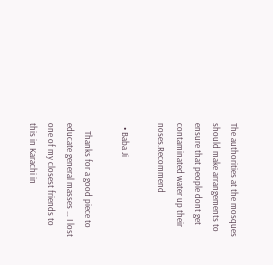The authorities at the mosques should make arrangements to ensure that people dont get contaminated water up their noses.Recommend

  • Baba Ji

    Thanks for a good piece to educate general masses … I lost one of my closest friends to this in Karachi in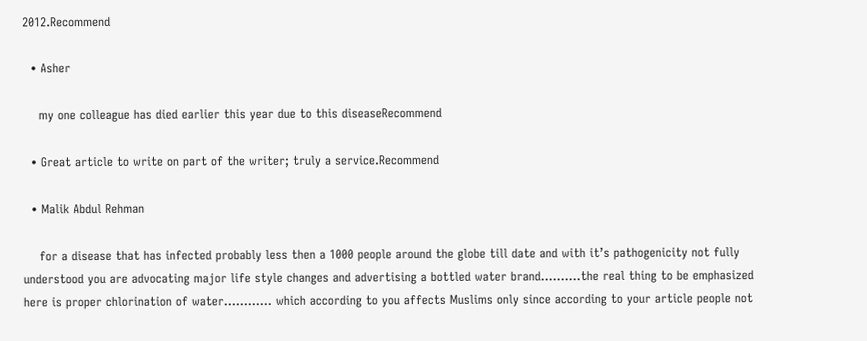2012.Recommend

  • Asher

    my one colleague has died earlier this year due to this diseaseRecommend

  • Great article to write on part of the writer; truly a service.Recommend

  • Malik Abdul Rehman

    for a disease that has infected probably less then a 1000 people around the globe till date and with it’s pathogenicity not fully understood you are advocating major life style changes and advertising a bottled water brand……….the real thing to be emphasized here is proper chlorination of water………… which according to you affects Muslims only since according to your article people not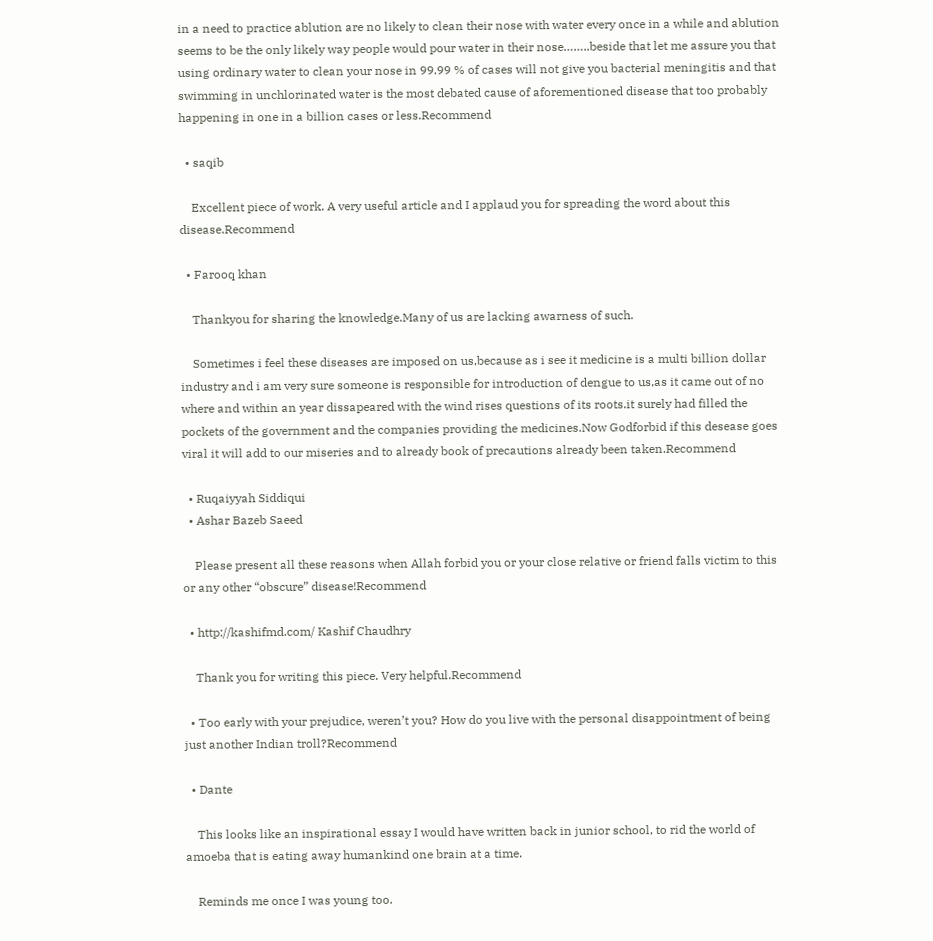in a need to practice ablution are no likely to clean their nose with water every once in a while and ablution seems to be the only likely way people would pour water in their nose……..beside that let me assure you that using ordinary water to clean your nose in 99.99 % of cases will not give you bacterial meningitis and that swimming in unchlorinated water is the most debated cause of aforementioned disease that too probably happening in one in a billion cases or less.Recommend

  • saqib

    Excellent piece of work. A very useful article and I applaud you for spreading the word about this disease.Recommend

  • Farooq khan

    Thankyou for sharing the knowledge.Many of us are lacking awarness of such.

    Sometimes i feel these diseases are imposed on us,because as i see it medicine is a multi billion dollar industry and i am very sure someone is responsible for introduction of dengue to us,as it came out of no where and within an year dissapeared with the wind rises questions of its roots.it surely had filled the pockets of the government and the companies providing the medicines.Now Godforbid if this desease goes viral it will add to our miseries and to already book of precautions already been taken.Recommend

  • Ruqaiyyah Siddiqui
  • Ashar Bazeb Saeed

    Please present all these reasons when Allah forbid you or your close relative or friend falls victim to this or any other “obscure” disease!Recommend

  • http://kashifmd.com/ Kashif Chaudhry

    Thank you for writing this piece. Very helpful.Recommend

  • Too early with your prejudice, weren’t you? How do you live with the personal disappointment of being just another Indian troll?Recommend

  • Dante

    This looks like an inspirational essay I would have written back in junior school, to rid the world of amoeba that is eating away humankind one brain at a time.

    Reminds me once I was young too.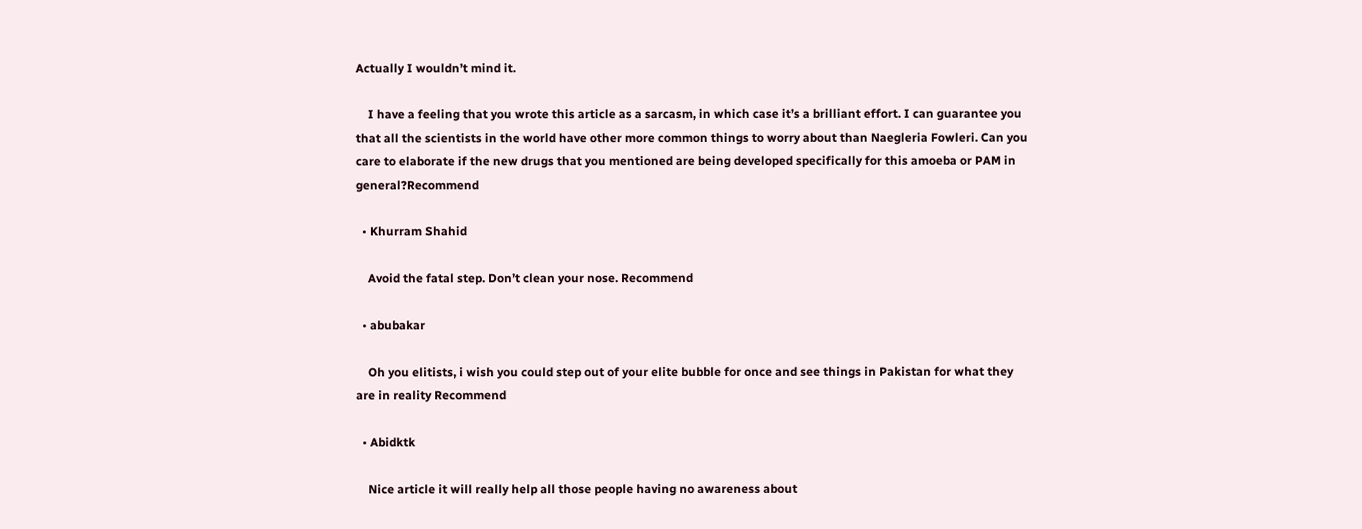Actually I wouldn’t mind it.

    I have a feeling that you wrote this article as a sarcasm, in which case it’s a brilliant effort. I can guarantee you that all the scientists in the world have other more common things to worry about than Naegleria Fowleri. Can you care to elaborate if the new drugs that you mentioned are being developed specifically for this amoeba or PAM in general?Recommend

  • Khurram Shahid

    Avoid the fatal step. Don’t clean your nose. Recommend

  • abubakar

    Oh you elitists, i wish you could step out of your elite bubble for once and see things in Pakistan for what they are in reality Recommend

  • Abidktk

    Nice article it will really help all those people having no awareness about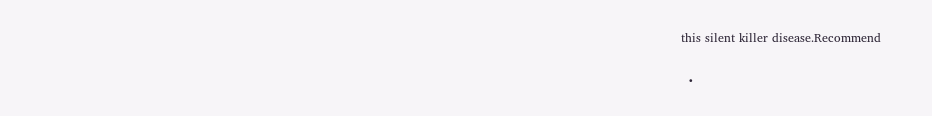this silent killer disease.Recommend

  •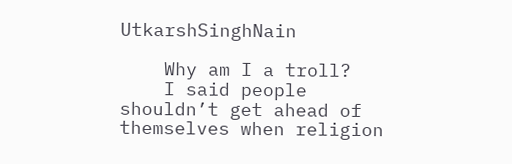UtkarshSinghNain

    Why am I a troll?
    I said people shouldn’t get ahead of themselves when religion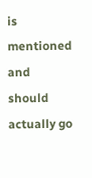is mentioned and should actually go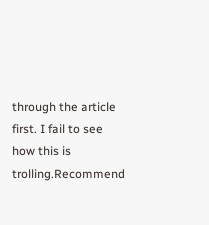through the article first. I fail to see how this is trolling.Recommend